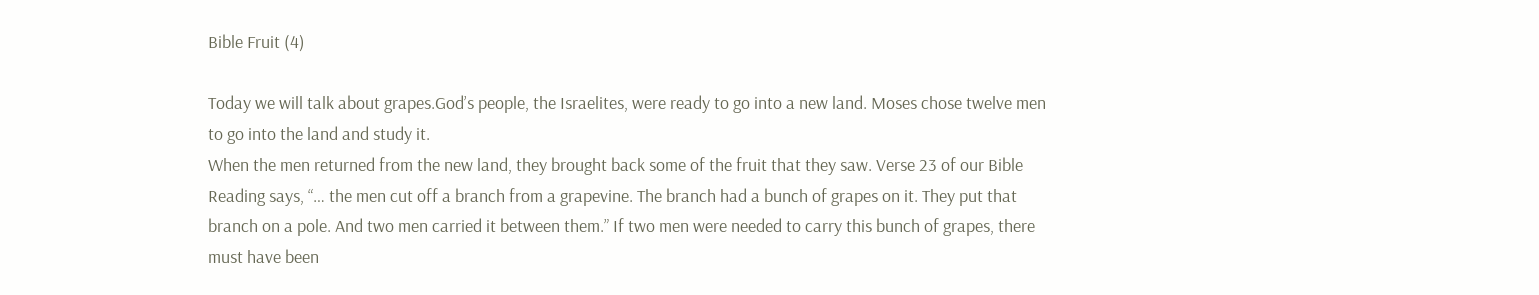Bible Fruit (4)

Today we will talk about grapes.God’s people, the Israelites, were ready to go into a new land. Moses chose twelve men to go into the land and study it.
When the men returned from the new land, they brought back some of the fruit that they saw. Verse 23 of our Bible Reading says, “… the men cut off a branch from a grapevine. The branch had a bunch of grapes on it. They put that branch on a pole. And two men carried it between them.” If two men were needed to carry this bunch of grapes, there must have been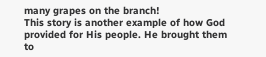many grapes on the branch!
This story is another example of how God provided for His people. He brought them to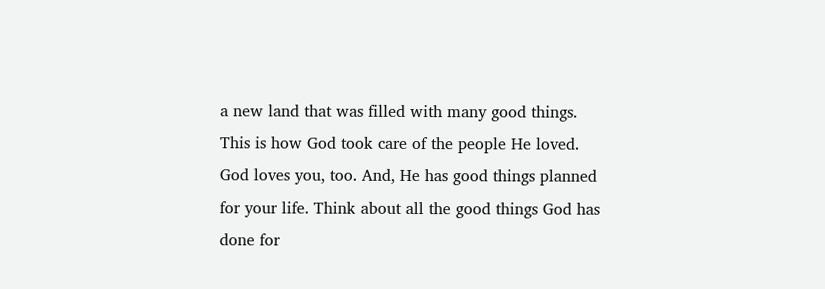a new land that was filled with many good things. This is how God took care of the people He loved.
God loves you, too. And, He has good things planned for your life. Think about all the good things God has done for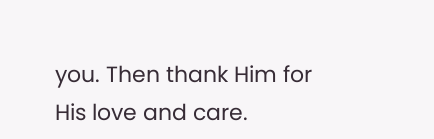you. Then thank Him for His love and care.